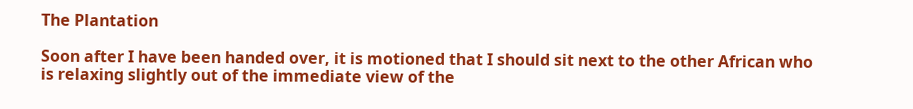The Plantation

Soon after I have been handed over, it is motioned that I should sit next to the other African who is relaxing slightly out of the immediate view of the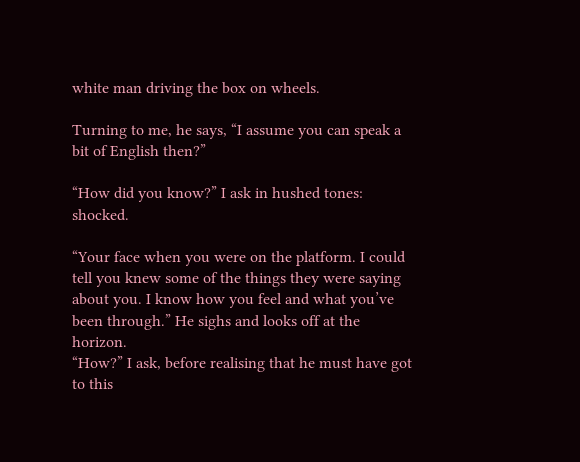white man driving the box on wheels.

Turning to me, he says, “I assume you can speak a bit of English then?”

“How did you know?” I ask in hushed tones: shocked.

“Your face when you were on the platform. I could tell you knew some of the things they were saying about you. I know how you feel and what you’ve been through.” He sighs and looks off at the horizon.
“How?” I ask, before realising that he must have got to this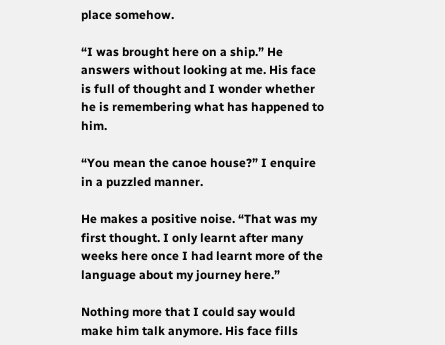place somehow.

“I was brought here on a ship.” He answers without looking at me. His face is full of thought and I wonder whether he is remembering what has happened to him.

“You mean the canoe house?” I enquire in a puzzled manner.

He makes a positive noise. “That was my first thought. I only learnt after many weeks here once I had learnt more of the language about my journey here.”

Nothing more that I could say would make him talk anymore. His face fills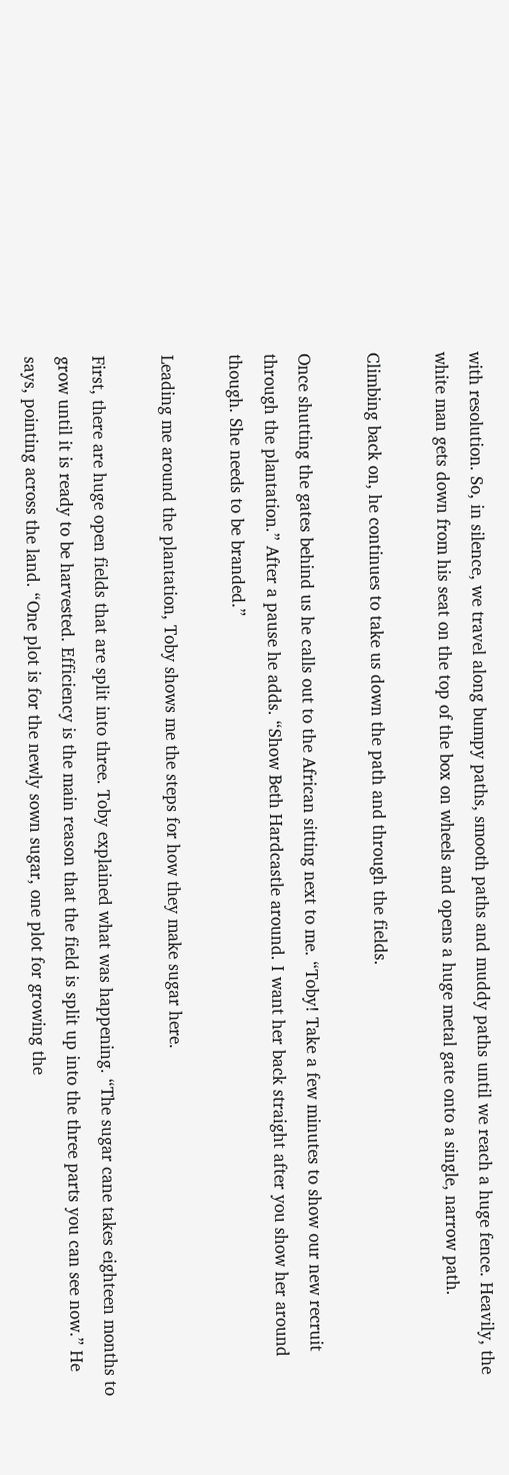with resolution. So, in silence, we travel along bumpy paths, smooth paths and muddy paths until we reach a huge fence. Heavily, the white man gets down from his seat on the top of the box on wheels and opens a huge metal gate onto a single, narrow path.

Climbing back on, he continues to take us down the path and through the fields.

Once shutting the gates behind us he calls out to the African sitting next to me. “Toby! Take a few minutes to show our new recruit through the plantation.” After a pause he adds. “Show Beth Hardcastle around. I want her back straight after you show her around though. She needs to be branded.”

Leading me around the plantation, Toby shows me the steps for how they make sugar here.

First, there are huge open fields that are split into three. Toby explained what was happening. “The sugar cane takes eighteen months to grow until it is ready to be harvested. Efficiency is the main reason that the field is split up into the three parts you can see now.” He says, pointing across the land. “One plot is for the newly sown sugar, one plot for growing the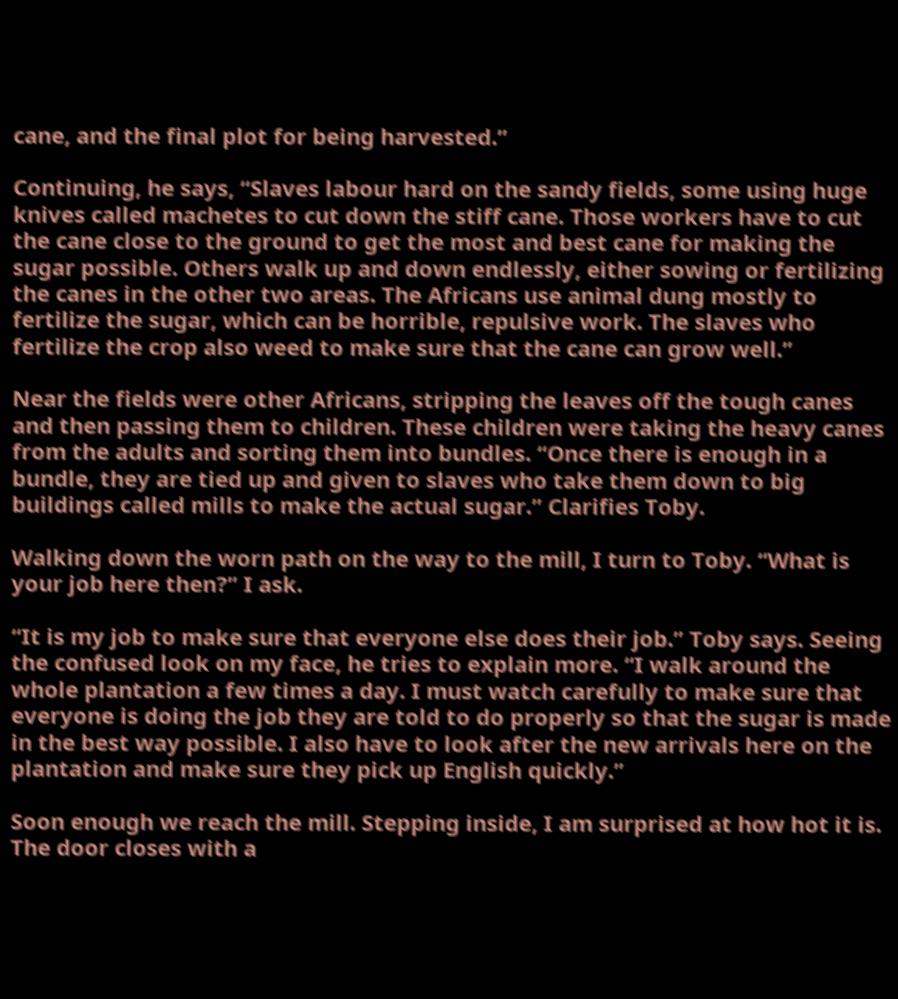cane, and the final plot for being harvested.”

Continuing, he says, “Slaves labour hard on the sandy fields, some using huge knives called machetes to cut down the stiff cane. Those workers have to cut the cane close to the ground to get the most and best cane for making the sugar possible. Others walk up and down endlessly, either sowing or fertilizing the canes in the other two areas. The Africans use animal dung mostly to fertilize the sugar, which can be horrible, repulsive work. The slaves who fertilize the crop also weed to make sure that the cane can grow well.”

Near the fields were other Africans, stripping the leaves off the tough canes and then passing them to children. These children were taking the heavy canes from the adults and sorting them into bundles. “Once there is enough in a bundle, they are tied up and given to slaves who take them down to big buildings called mills to make the actual sugar.” Clarifies Toby.

Walking down the worn path on the way to the mill, I turn to Toby. “What is your job here then?” I ask.

“It is my job to make sure that everyone else does their job.” Toby says. Seeing the confused look on my face, he tries to explain more. “I walk around the whole plantation a few times a day. I must watch carefully to make sure that everyone is doing the job they are told to do properly so that the sugar is made in the best way possible. I also have to look after the new arrivals here on the plantation and make sure they pick up English quickly.”

Soon enough we reach the mill. Stepping inside, I am surprised at how hot it is. The door closes with a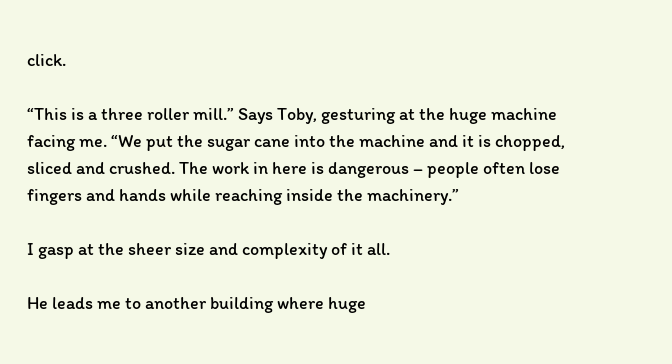click.

“This is a three roller mill.” Says Toby, gesturing at the huge machine facing me. “We put the sugar cane into the machine and it is chopped, sliced and crushed. The work in here is dangerous – people often lose fingers and hands while reaching inside the machinery.”

I gasp at the sheer size and complexity of it all.

He leads me to another building where huge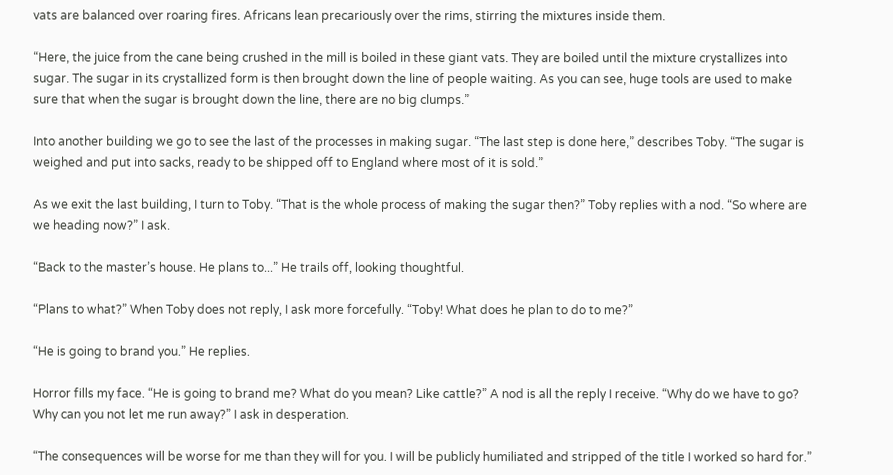vats are balanced over roaring fires. Africans lean precariously over the rims, stirring the mixtures inside them.

“Here, the juice from the cane being crushed in the mill is boiled in these giant vats. They are boiled until the mixture crystallizes into sugar. The sugar in its crystallized form is then brought down the line of people waiting. As you can see, huge tools are used to make sure that when the sugar is brought down the line, there are no big clumps.”

Into another building we go to see the last of the processes in making sugar. “The last step is done here,” describes Toby. “The sugar is weighed and put into sacks, ready to be shipped off to England where most of it is sold.”

As we exit the last building, I turn to Toby. “That is the whole process of making the sugar then?” Toby replies with a nod. “So where are we heading now?” I ask.

“Back to the master’s house. He plans to...” He trails off, looking thoughtful.

“Plans to what?” When Toby does not reply, I ask more forcefully. “Toby! What does he plan to do to me?”

“He is going to brand you.” He replies.

Horror fills my face. “He is going to brand me? What do you mean? Like cattle?” A nod is all the reply I receive. “Why do we have to go? Why can you not let me run away?” I ask in desperation.

“The consequences will be worse for me than they will for you. I will be publicly humiliated and stripped of the title I worked so hard for.”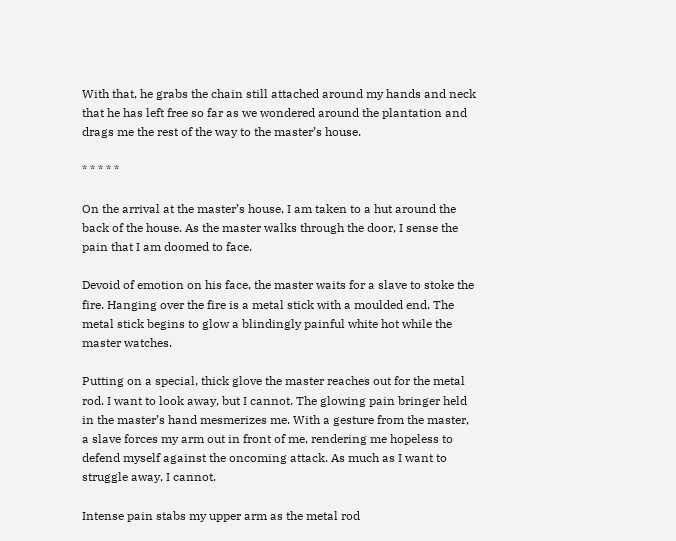With that, he grabs the chain still attached around my hands and neck that he has left free so far as we wondered around the plantation and drags me the rest of the way to the master’s house.

* * * * *

On the arrival at the master’s house, I am taken to a hut around the back of the house. As the master walks through the door, I sense the pain that I am doomed to face.

Devoid of emotion on his face, the master waits for a slave to stoke the fire. Hanging over the fire is a metal stick with a moulded end. The metal stick begins to glow a blindingly painful white hot while the master watches.

Putting on a special, thick glove the master reaches out for the metal rod. I want to look away, but I cannot. The glowing pain bringer held in the master’s hand mesmerizes me. With a gesture from the master, a slave forces my arm out in front of me, rendering me hopeless to defend myself against the oncoming attack. As much as I want to struggle away, I cannot.

Intense pain stabs my upper arm as the metal rod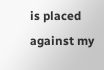is placed against my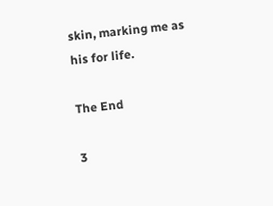skin, marking me as his for life.

The End

3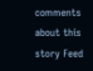comments about this story Feed